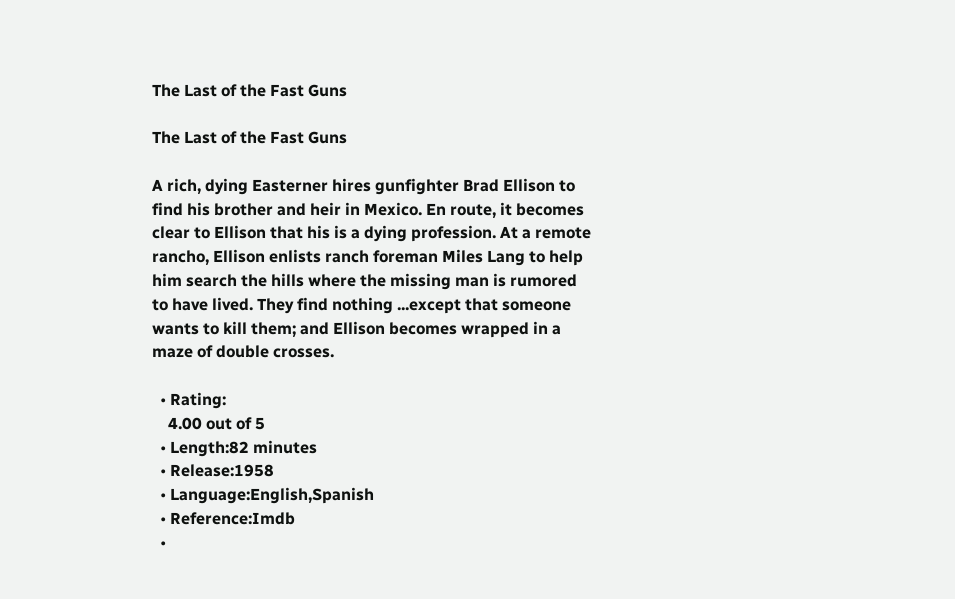The Last of the Fast Guns

The Last of the Fast Guns

A rich, dying Easterner hires gunfighter Brad Ellison to find his brother and heir in Mexico. En route, it becomes clear to Ellison that his is a dying profession. At a remote rancho, Ellison enlists ranch foreman Miles Lang to help him search the hills where the missing man is rumored to have lived. They find nothing ...except that someone wants to kill them; and Ellison becomes wrapped in a maze of double crosses.

  • Rating:
    4.00 out of 5
  • Length:82 minutes
  • Release:1958
  • Language:English,Spanish
  • Reference:Imdb
  •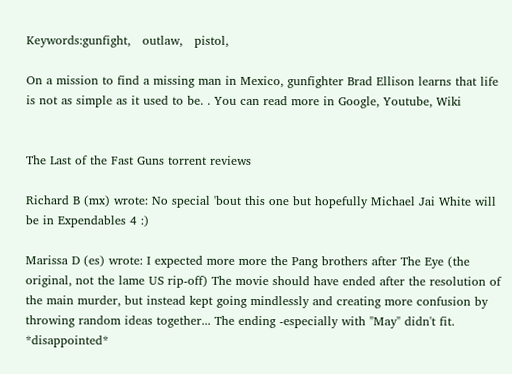Keywords:gunfight,   outlaw,   pistol,

On a mission to find a missing man in Mexico, gunfighter Brad Ellison learns that life is not as simple as it used to be. . You can read more in Google, Youtube, Wiki


The Last of the Fast Guns torrent reviews

Richard B (mx) wrote: No special 'bout this one but hopefully Michael Jai White will be in Expendables 4 :)

Marissa D (es) wrote: I expected more more the Pang brothers after The Eye (the original, not the lame US rip-off) The movie should have ended after the resolution of the main murder, but instead kept going mindlessly and creating more confusion by throwing random ideas together... The ending -especially with "May" didn't fit. *disappointed*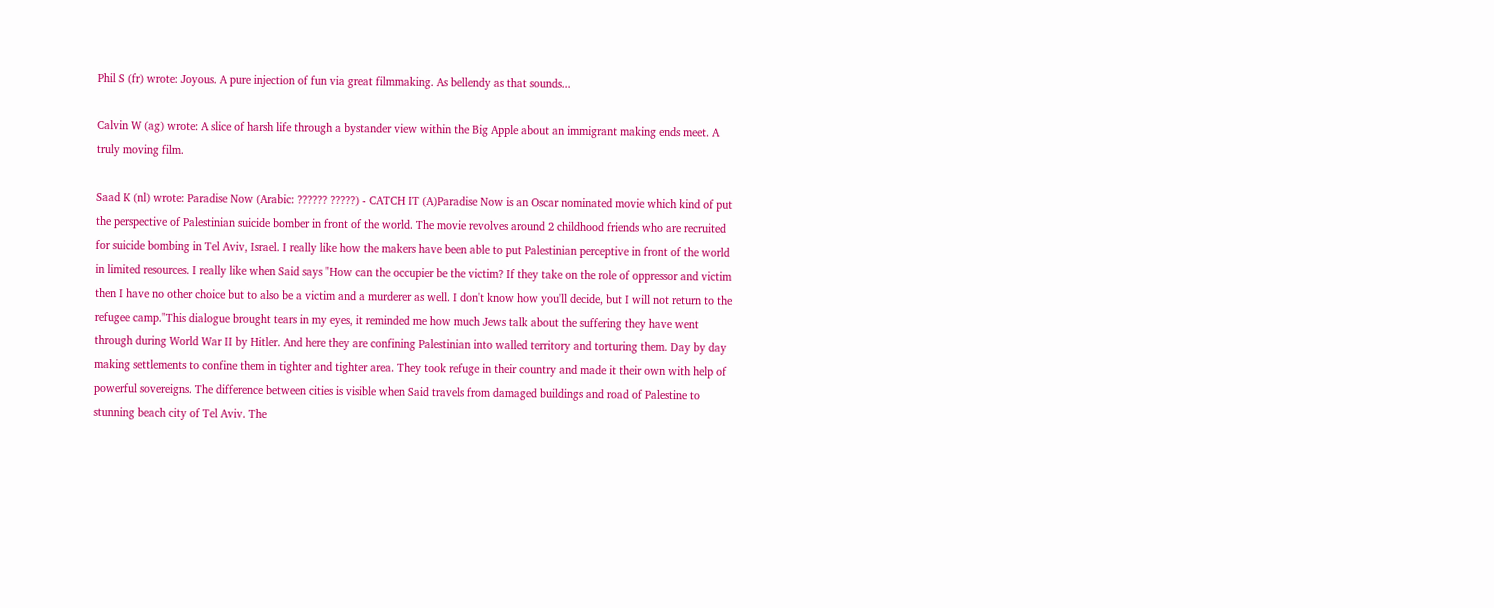Phil S (fr) wrote: Joyous. A pure injection of fun via great filmmaking. As bellendy as that sounds...

Calvin W (ag) wrote: A slice of harsh life through a bystander view within the Big Apple about an immigrant making ends meet. A truly moving film.

Saad K (nl) wrote: Paradise Now (Arabic: ?????? ?????) - CATCH IT (A)Paradise Now is an Oscar nominated movie which kind of put the perspective of Palestinian suicide bomber in front of the world. The movie revolves around 2 childhood friends who are recruited for suicide bombing in Tel Aviv, Israel. I really like how the makers have been able to put Palestinian perceptive in front of the world in limited resources. I really like when Said says "How can the occupier be the victim? If they take on the role of oppressor and victim then I have no other choice but to also be a victim and a murderer as well. I don't know how you'll decide, but I will not return to the refugee camp."This dialogue brought tears in my eyes, it reminded me how much Jews talk about the suffering they have went through during World War II by Hitler. And here they are confining Palestinian into walled territory and torturing them. Day by day making settlements to confine them in tighter and tighter area. They took refuge in their country and made it their own with help of powerful sovereigns. The difference between cities is visible when Said travels from damaged buildings and road of Palestine to stunning beach city of Tel Aviv. The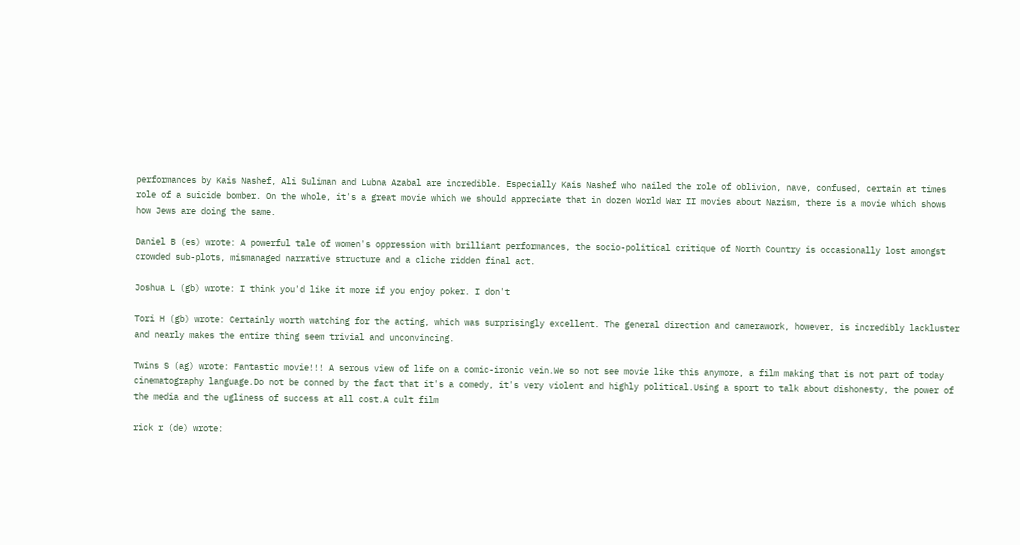performances by Kais Nashef, Ali Suliman and Lubna Azabal are incredible. Especially Kais Nashef who nailed the role of oblivion, nave, confused, certain at times role of a suicide bomber. On the whole, it's a great movie which we should appreciate that in dozen World War II movies about Nazism, there is a movie which shows how Jews are doing the same.

Daniel B (es) wrote: A powerful tale of women's oppression with brilliant performances, the socio-political critique of North Country is occasionally lost amongst crowded sub-plots, mismanaged narrative structure and a cliche ridden final act.

Joshua L (gb) wrote: I think you'd like it more if you enjoy poker. I don't

Tori H (gb) wrote: Certainly worth watching for the acting, which was surprisingly excellent. The general direction and camerawork, however, is incredibly lackluster and nearly makes the entire thing seem trivial and unconvincing.

Twins S (ag) wrote: Fantastic movie!!! A serous view of life on a comic-ironic vein.We so not see movie like this anymore, a film making that is not part of today cinematography language.Do not be conned by the fact that it's a comedy, it's very violent and highly political.Using a sport to talk about dishonesty, the power of the media and the ugliness of success at all cost.A cult film

rick r (de) wrote: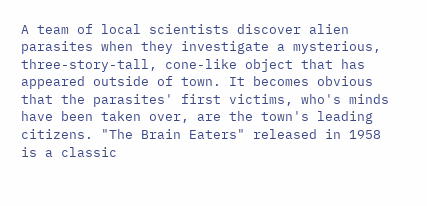A team of local scientists discover alien parasites when they investigate a mysterious, three-story-tall, cone-like object that has appeared outside of town. It becomes obvious that the parasites' first victims, who's minds have been taken over, are the town's leading citizens. "The Brain Eaters" released in 1958 is a classic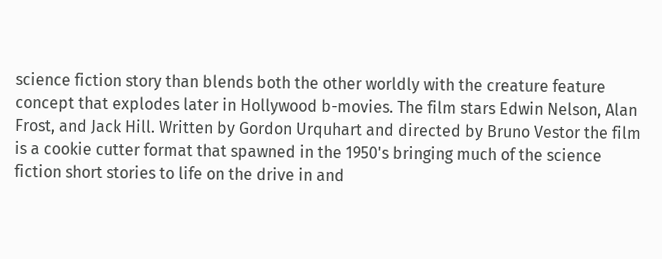science fiction story than blends both the other worldly with the creature feature concept that explodes later in Hollywood b-movies. The film stars Edwin Nelson, Alan Frost, and Jack Hill. Written by Gordon Urquhart and directed by Bruno Vestor the film is a cookie cutter format that spawned in the 1950's bringing much of the science fiction short stories to life on the drive in and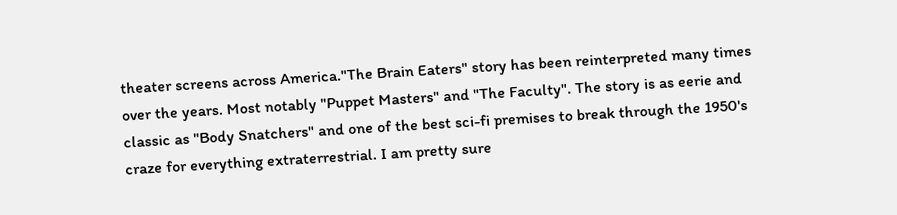theater screens across America."The Brain Eaters" story has been reinterpreted many times over the years. Most notably "Puppet Masters" and "The Faculty". The story is as eerie and classic as "Body Snatchers" and one of the best sci-fi premises to break through the 1950's craze for everything extraterrestrial. I am pretty sure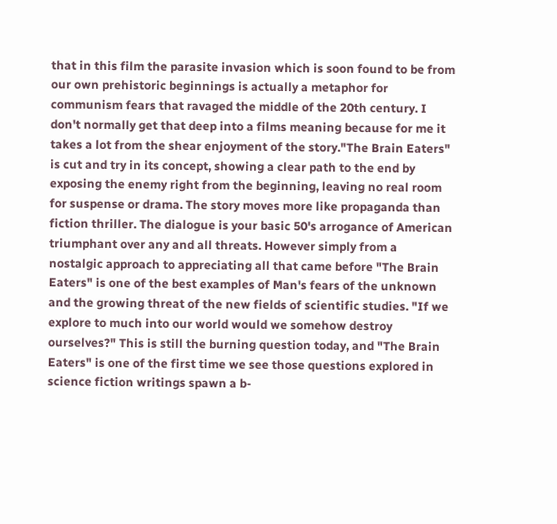that in this film the parasite invasion which is soon found to be from our own prehistoric beginnings is actually a metaphor for communism fears that ravaged the middle of the 20th century. I don't normally get that deep into a films meaning because for me it takes a lot from the shear enjoyment of the story."The Brain Eaters" is cut and try in its concept, showing a clear path to the end by exposing the enemy right from the beginning, leaving no real room for suspense or drama. The story moves more like propaganda than fiction thriller. The dialogue is your basic 50's arrogance of American triumphant over any and all threats. However simply from a nostalgic approach to appreciating all that came before "The Brain Eaters" is one of the best examples of Man's fears of the unknown and the growing threat of the new fields of scientific studies. "If we explore to much into our world would we somehow destroy ourselves?" This is still the burning question today, and "The Brain Eaters" is one of the first time we see those questions explored in science fiction writings spawn a b-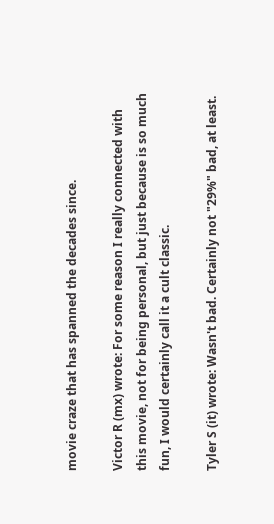movie craze that has spanned the decades since.

Victor R (mx) wrote: For some reason I really connected with this movie, not for being personal, but just because is so much fun, I would certainly call it a cult classic.

Tyler S (it) wrote: Wasn't bad. Certainly not "29%" bad, at least.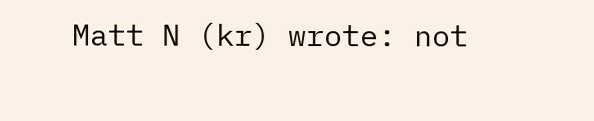Matt N (kr) wrote: not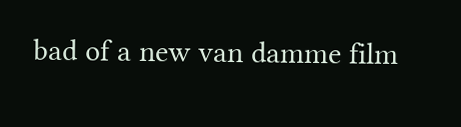bad of a new van damme film